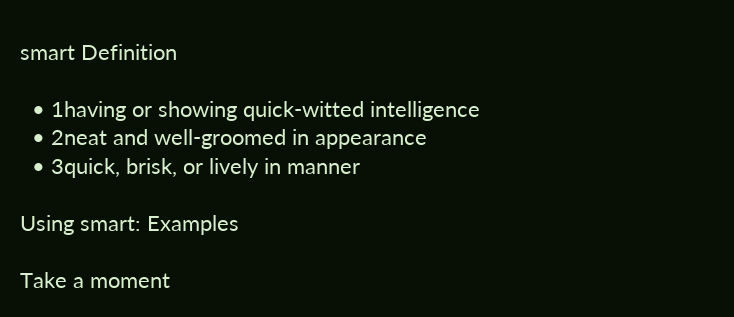smart Definition

  • 1having or showing quick-witted intelligence
  • 2neat and well-groomed in appearance
  • 3quick, brisk, or lively in manner

Using smart: Examples

Take a moment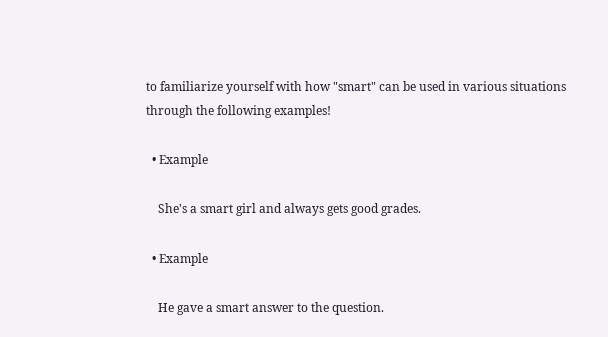to familiarize yourself with how "smart" can be used in various situations through the following examples!

  • Example

    She's a smart girl and always gets good grades.

  • Example

    He gave a smart answer to the question.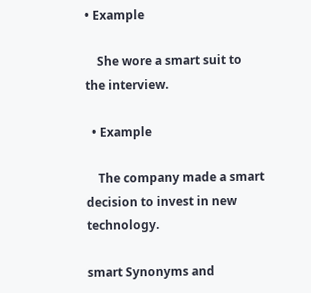• Example

    She wore a smart suit to the interview.

  • Example

    The company made a smart decision to invest in new technology.

smart Synonyms and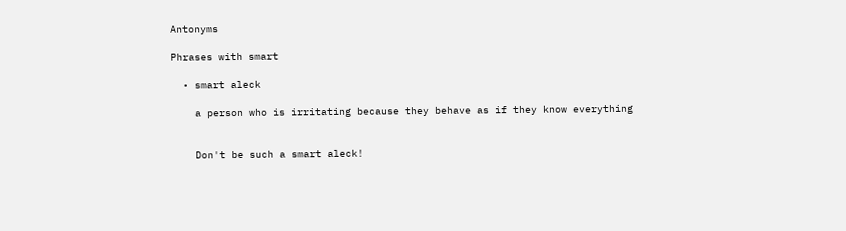Antonyms

Phrases with smart

  • smart aleck

    a person who is irritating because they behave as if they know everything


    Don't be such a smart aleck!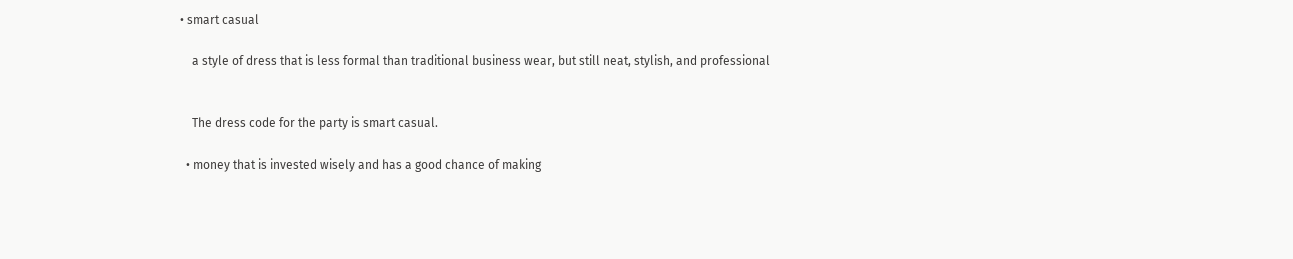• smart casual

    a style of dress that is less formal than traditional business wear, but still neat, stylish, and professional


    The dress code for the party is smart casual.

  • money that is invested wisely and has a good chance of making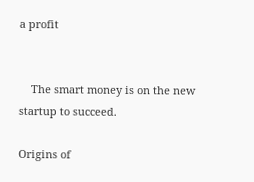a profit


    The smart money is on the new startup to succeed.

Origins of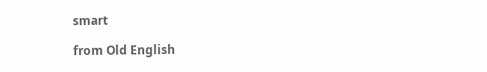smart

from Old English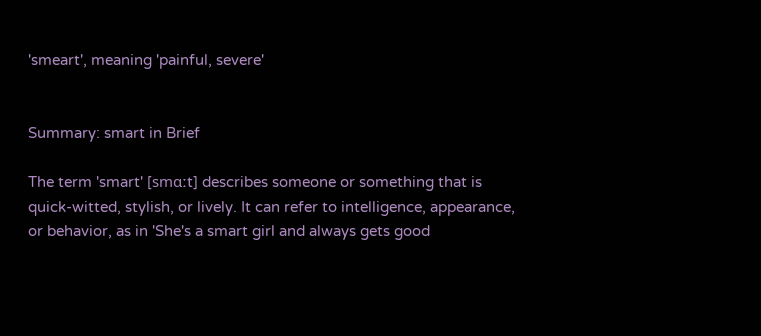'smeart', meaning 'painful, severe'


Summary: smart in Brief

The term 'smart' [smɑːt] describes someone or something that is quick-witted, stylish, or lively. It can refer to intelligence, appearance, or behavior, as in 'She's a smart girl and always gets good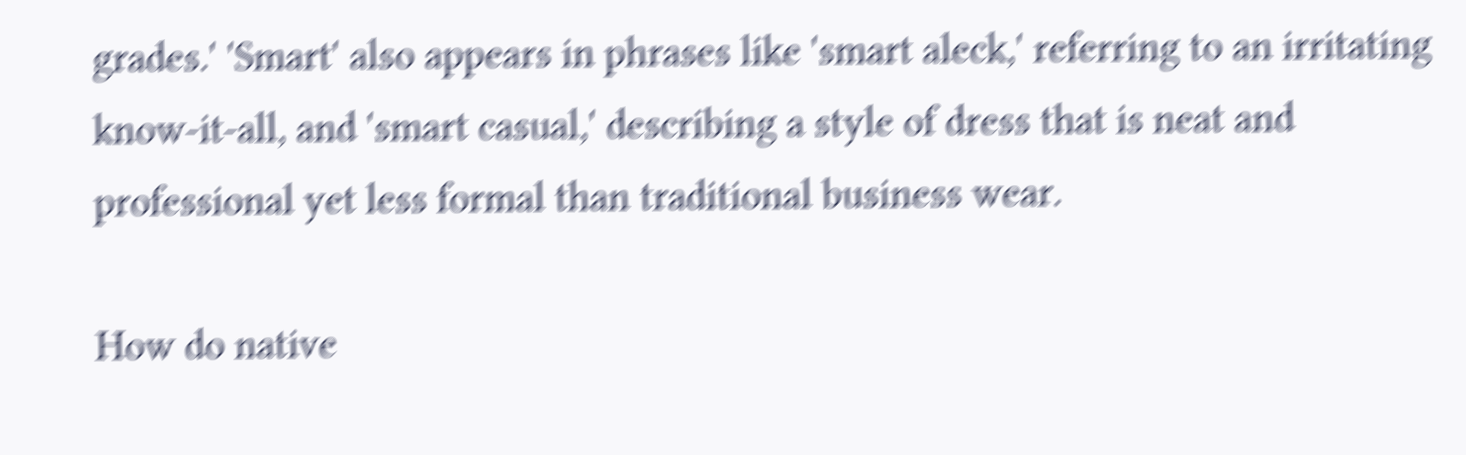grades.' 'Smart' also appears in phrases like 'smart aleck,' referring to an irritating know-it-all, and 'smart casual,' describing a style of dress that is neat and professional yet less formal than traditional business wear.

How do native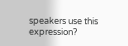speakers use this expression?